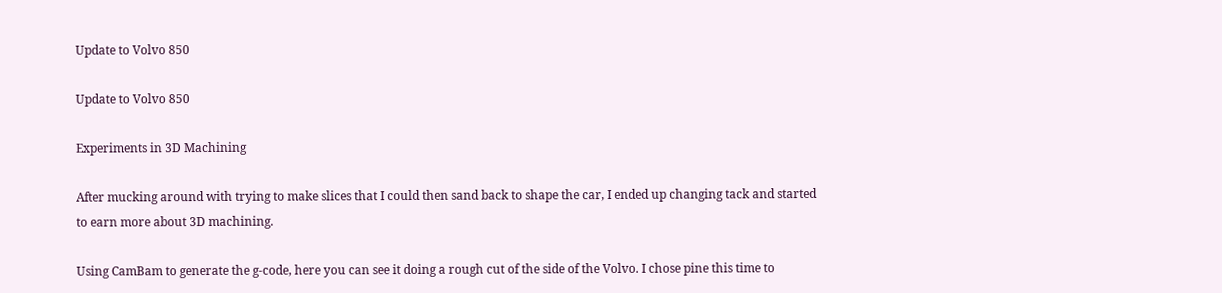Update to Volvo 850

Update to Volvo 850

Experiments in 3D Machining

After mucking around with trying to make slices that I could then sand back to shape the car, I ended up changing tack and started to earn more about 3D machining.

Using CamBam to generate the g-code, here you can see it doing a rough cut of the side of the Volvo. I chose pine this time to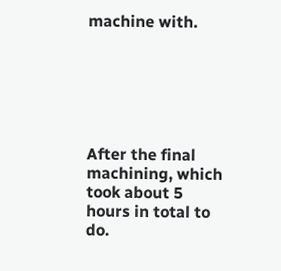machine with.






After the final machining, which took about 5 hours in total to do.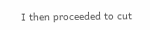I then proceeded to cut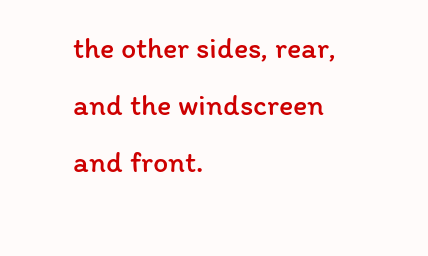the other sides, rear, and the windscreen and front.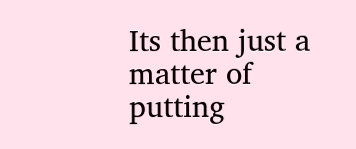Its then just a matter of putting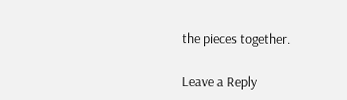the pieces together.

Leave a Reply